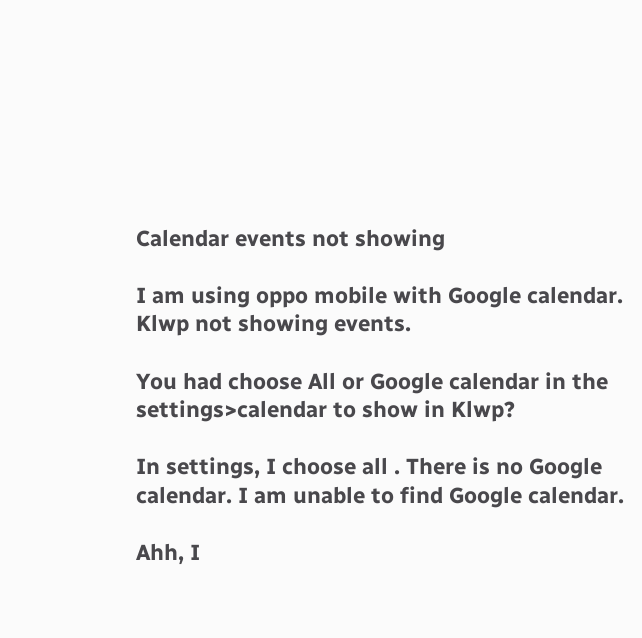Calendar events not showing

I am using oppo mobile with Google calendar. Klwp not showing events.

You had choose All or Google calendar in the settings>calendar to show in Klwp?

In settings, I choose all . There is no Google calendar. I am unable to find Google calendar.

Ahh, I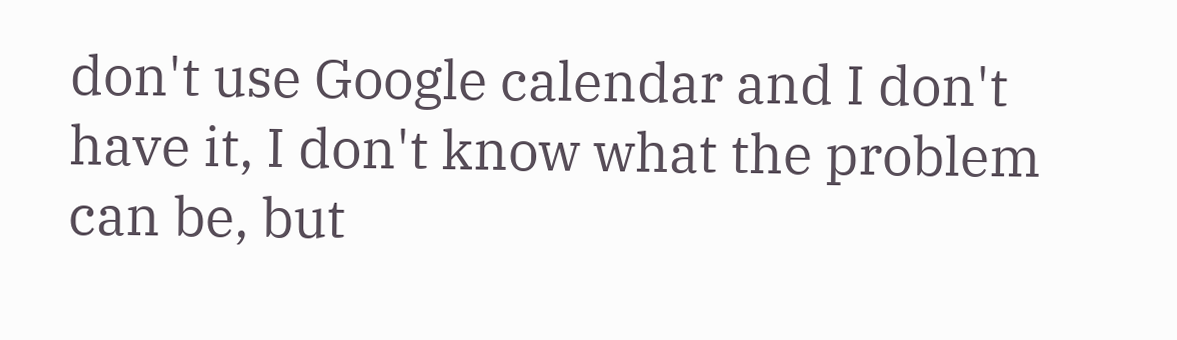don't use Google calendar and I don't have it, I don't know what the problem can be, but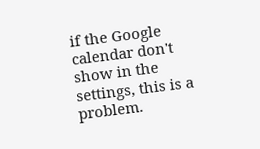if the Google calendar don't show in the settings, this is a problem.